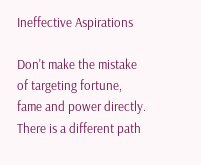Ineffective Aspirations

Don't make the mistake of targeting fortune, fame and power directly. There is a different path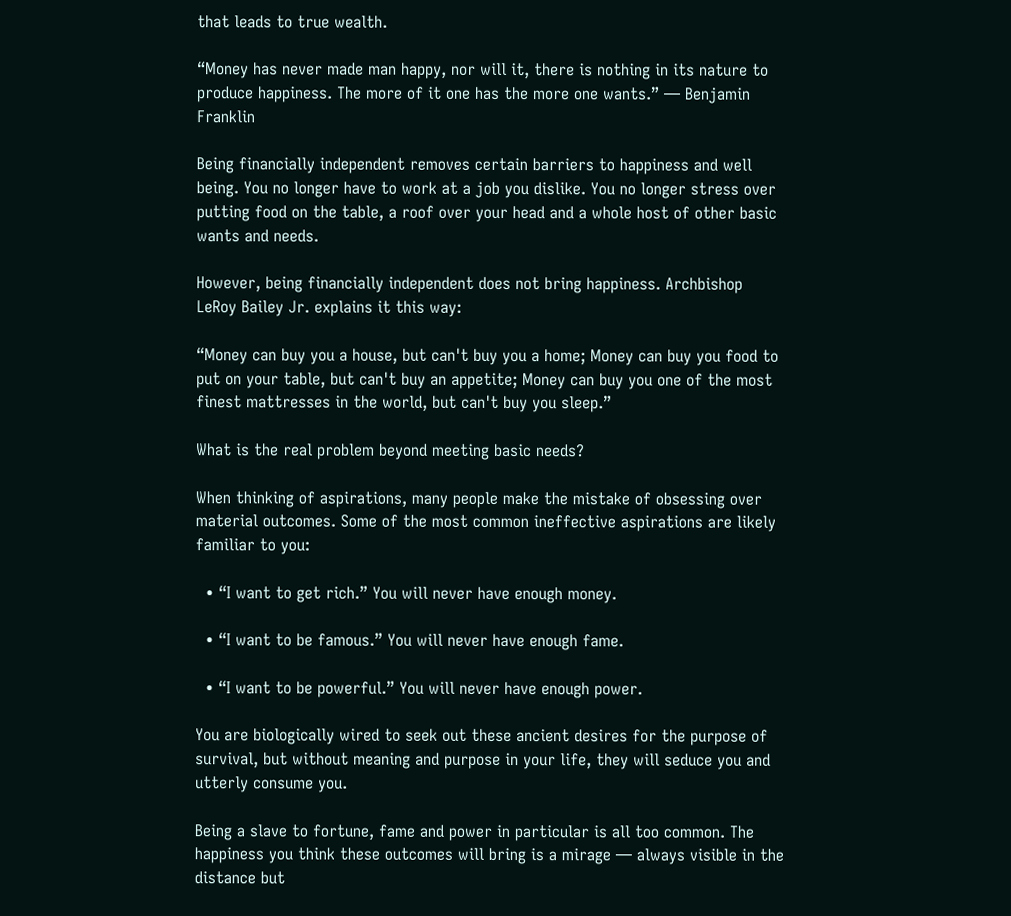that leads to true wealth.

“Money has never made man happy, nor will it, there is nothing in its nature to produce happiness. The more of it one has the more one wants.” — Benjamin Franklin

Being financially independent removes certain barriers to happiness and well being. You no longer have to work at a job you dislike. You no longer stress over putting food on the table, a roof over your head and a whole host of other basic wants and needs.

However, being financially independent does not bring happiness. Archbishop LeRoy Bailey Jr. explains it this way:

“Money can buy you a house, but can't buy you a home; Money can buy you food to put on your table, but can't buy an appetite; Money can buy you one of the most finest mattresses in the world, but can't buy you sleep.”

What is the real problem beyond meeting basic needs?

When thinking of aspirations, many people make the mistake of obsessing over material outcomes. Some of the most common ineffective aspirations are likely familiar to you:

  • “I want to get rich.” You will never have enough money.

  • “I want to be famous.” You will never have enough fame.

  • “I want to be powerful.” You will never have enough power.

You are biologically wired to seek out these ancient desires for the purpose of survival, but without meaning and purpose in your life, they will seduce you and utterly consume you.

Being a slave to fortune, fame and power in particular is all too common. The happiness you think these outcomes will bring is a mirage — always visible in the distance but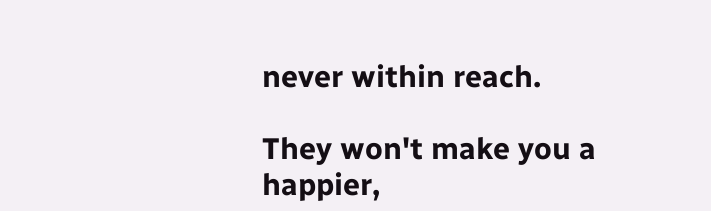never within reach.

They won't make you a happier,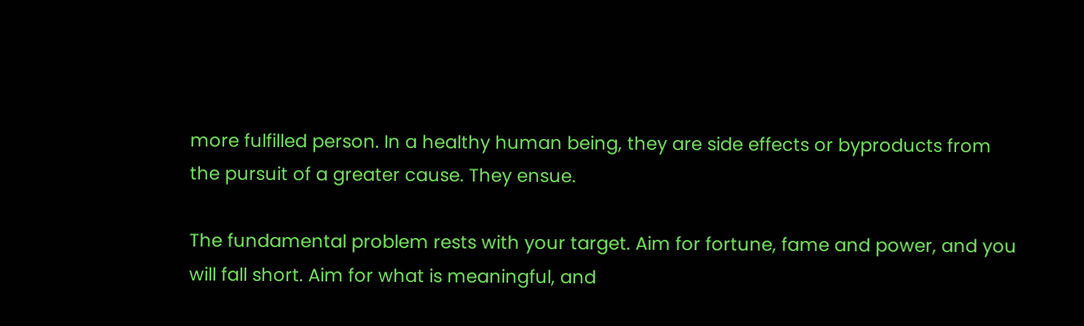more fulfilled person. In a healthy human being, they are side effects or byproducts from the pursuit of a greater cause. They ensue.

The fundamental problem rests with your target. Aim for fortune, fame and power, and you will fall short. Aim for what is meaningful, and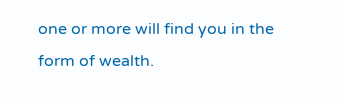one or more will find you in the form of wealth.